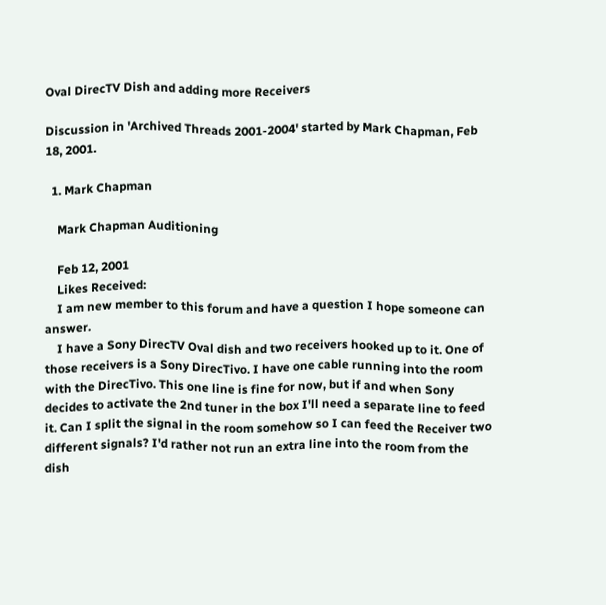Oval DirecTV Dish and adding more Receivers

Discussion in 'Archived Threads 2001-2004' started by Mark Chapman, Feb 18, 2001.

  1. Mark Chapman

    Mark Chapman Auditioning

    Feb 12, 2001
    Likes Received:
    I am new member to this forum and have a question I hope someone can answer.
    I have a Sony DirecTV Oval dish and two receivers hooked up to it. One of those receivers is a Sony DirecTivo. I have one cable running into the room with the DirecTivo. This one line is fine for now, but if and when Sony decides to activate the 2nd tuner in the box I'll need a separate line to feed it. Can I split the signal in the room somehow so I can feed the Receiver two different signals? I'd rather not run an extra line into the room from the dish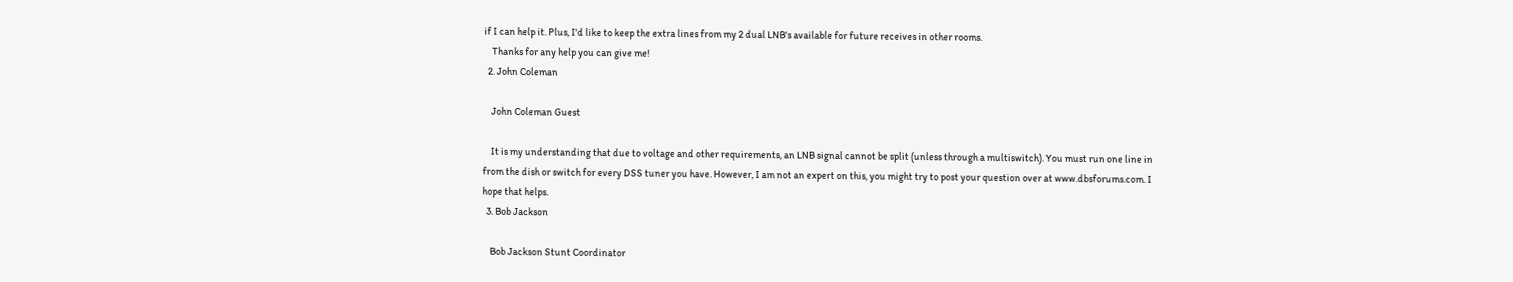if I can help it. Plus, I'd like to keep the extra lines from my 2 dual LNB's available for future receives in other rooms.
    Thanks for any help you can give me!
  2. John Coleman

    John Coleman Guest

    It is my understanding that due to voltage and other requirements, an LNB signal cannot be split (unless through a multiswitch). You must run one line in from the dish or switch for every DSS tuner you have. However, I am not an expert on this, you might try to post your question over at www.dbsforums.com. I hope that helps.
  3. Bob Jackson

    Bob Jackson Stunt Coordinator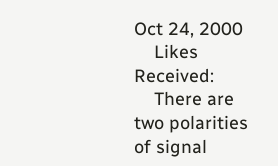Oct 24, 2000
    Likes Received:
    There are two polarities of signal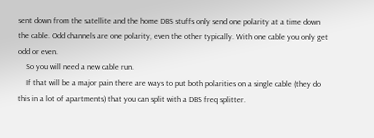sent down from the satellite and the home DBS stuffs only send one polarity at a time down the cable. Odd channels are one polarity, even the other typically. With one cable you only get odd or even.
    So you will need a new cable run.
    If that will be a major pain there are ways to put both polarities on a single cable (they do this in a lot of apartments) that you can split with a DBS freq splitter.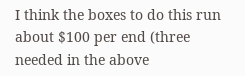I think the boxes to do this run about $100 per end (three needed in the above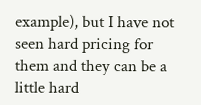example), but I have not seen hard pricing for them and they can be a little hard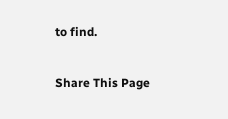to find.

Share This Page